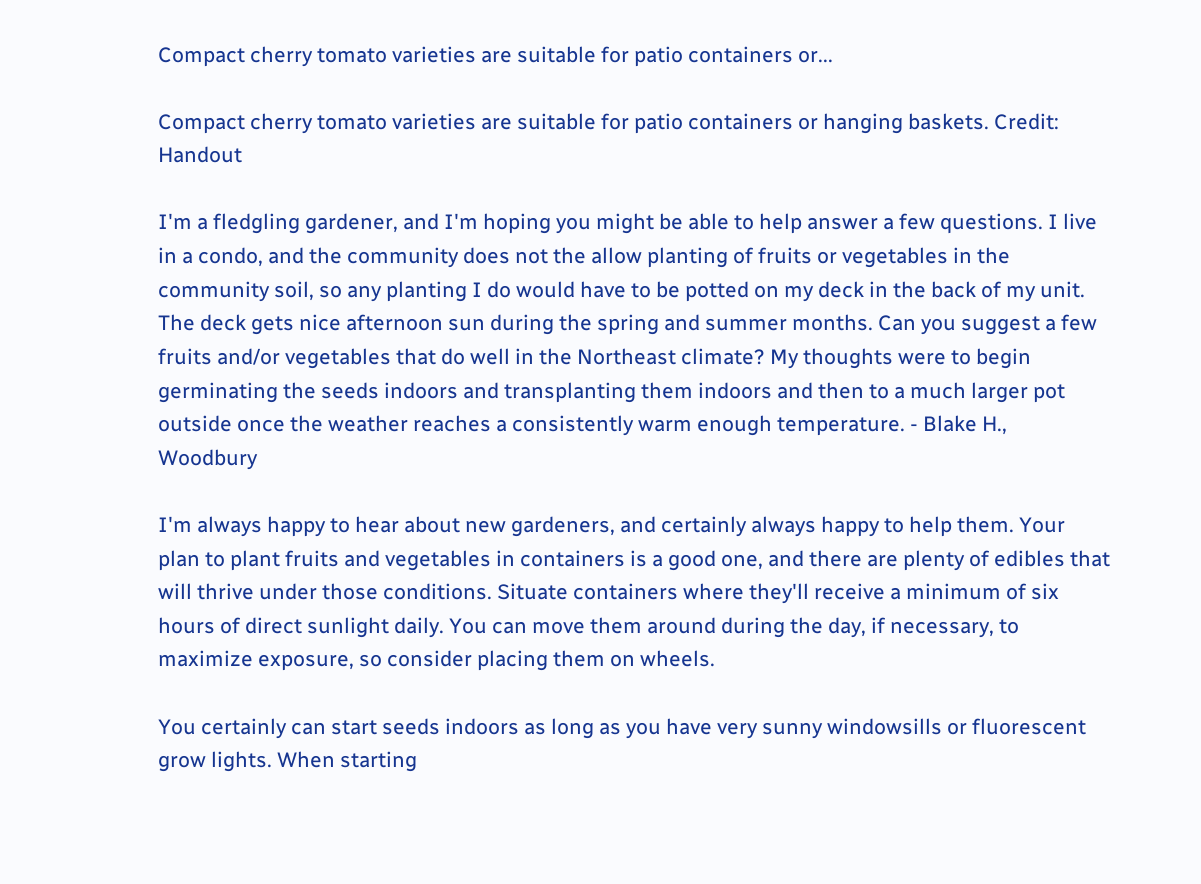Compact cherry tomato varieties are suitable for patio containers or...

Compact cherry tomato varieties are suitable for patio containers or hanging baskets. Credit: Handout

I'm a fledgling gardener, and I'm hoping you might be able to help answer a few questions. I live in a condo, and the community does not the allow planting of fruits or vegetables in the community soil, so any planting I do would have to be potted on my deck in the back of my unit. The deck gets nice afternoon sun during the spring and summer months. Can you suggest a few fruits and/or vegetables that do well in the Northeast climate? My thoughts were to begin germinating the seeds indoors and transplanting them indoors and then to a much larger pot outside once the weather reaches a consistently warm enough temperature. - Blake H., Woodbury

I'm always happy to hear about new gardeners, and certainly always happy to help them. Your plan to plant fruits and vegetables in containers is a good one, and there are plenty of edibles that will thrive under those conditions. Situate containers where they'll receive a minimum of six hours of direct sunlight daily. You can move them around during the day, if necessary, to maximize exposure, so consider placing them on wheels.

You certainly can start seeds indoors as long as you have very sunny windowsills or fluorescent grow lights. When starting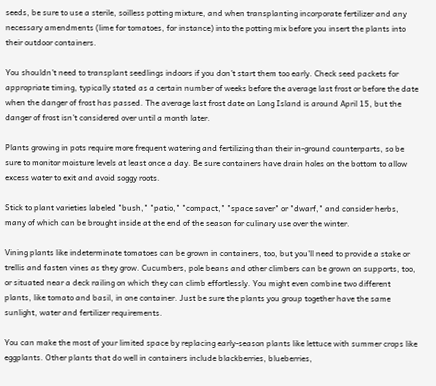seeds, be sure to use a sterile, soilless potting mixture, and when transplanting incorporate fertilizer and any necessary amendments (lime for tomatoes, for instance) into the potting mix before you insert the plants into their outdoor containers.

You shouldn't need to transplant seedlings indoors if you don't start them too early. Check seed packets for appropriate timing, typically stated as a certain number of weeks before the average last frost or before the date when the danger of frost has passed. The average last frost date on Long Island is around April 15, but the danger of frost isn't considered over until a month later.

Plants growing in pots require more frequent watering and fertilizing than their in-ground counterparts, so be sure to monitor moisture levels at least once a day. Be sure containers have drain holes on the bottom to allow excess water to exit and avoid soggy roots.

Stick to plant varieties labeled "bush," "patio," "compact," "space saver" or "dwarf," and consider herbs, many of which can be brought inside at the end of the season for culinary use over the winter.

Vining plants like indeterminate tomatoes can be grown in containers, too, but you'll need to provide a stake or trellis and fasten vines as they grow. Cucumbers, pole beans and other climbers can be grown on supports, too, or situated near a deck railing on which they can climb effortlessly. You might even combine two different plants, like tomato and basil, in one container. Just be sure the plants you group together have the same sunlight, water and fertilizer requirements.

You can make the most of your limited space by replacing early-season plants like lettuce with summer crops like eggplants. Other plants that do well in containers include blackberries, blueberries,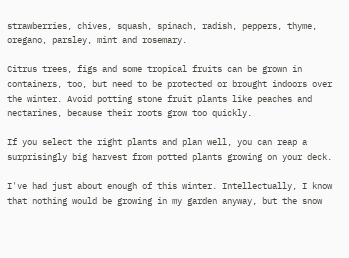strawberries, chives, squash, spinach, radish, peppers, thyme, oregano, parsley, mint and rosemary.

Citrus trees, figs and some tropical fruits can be grown in containers, too, but need to be protected or brought indoors over the winter. Avoid potting stone fruit plants like peaches and nectarines, because their roots grow too quickly.

If you select the right plants and plan well, you can reap a surprisingly big harvest from potted plants growing on your deck.

I've had just about enough of this winter. Intellectually, I know that nothing would be growing in my garden anyway, but the snow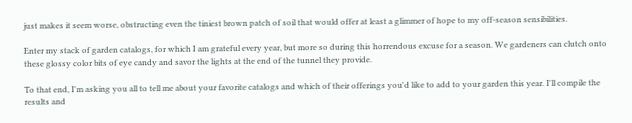just makes it seem worse, obstructing even the tiniest brown patch of soil that would offer at least a glimmer of hope to my off-season sensibilities.

Enter my stack of garden catalogs, for which I am grateful every year, but more so during this horrendous excuse for a season. We gardeners can clutch onto these glossy color bits of eye candy and savor the lights at the end of the tunnel they provide.

To that end, I'm asking you all to tell me about your favorite catalogs and which of their offerings you'd like to add to your garden this year. I'll compile the results and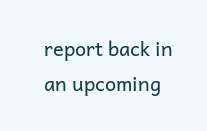report back in an upcoming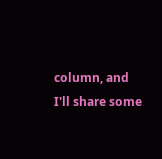column, and I'll share some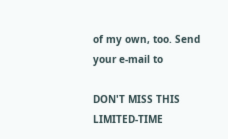of my own, too. Send your e-mail to

DON'T MISS THIS LIMITED-TIME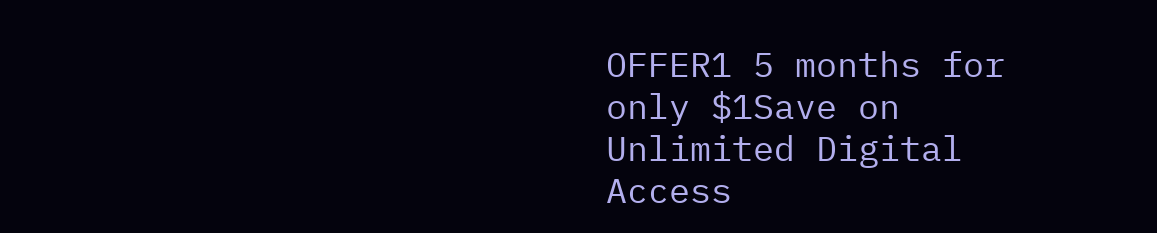OFFER1 5 months for only $1Save on Unlimited Digital Access